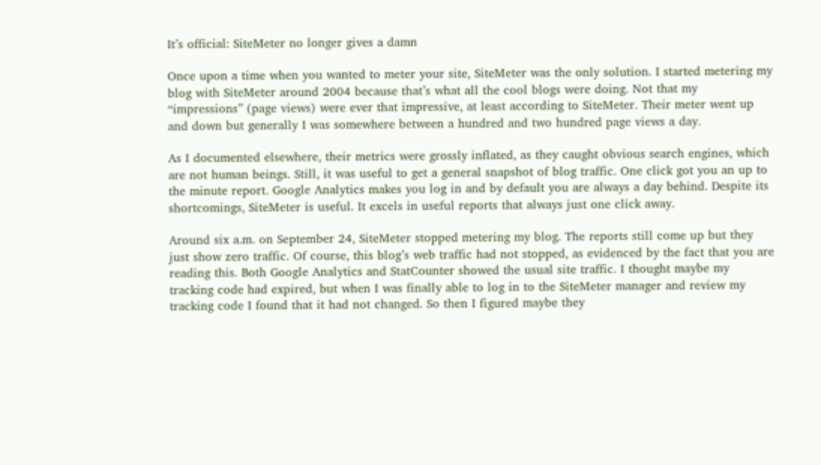It’s official: SiteMeter no longer gives a damn

Once upon a time when you wanted to meter your site, SiteMeter was the only solution. I started metering my blog with SiteMeter around 2004 because that’s what all the cool blogs were doing. Not that my “impressions” (page views) were ever that impressive, at least according to SiteMeter. Their meter went up and down but generally I was somewhere between a hundred and two hundred page views a day.

As I documented elsewhere, their metrics were grossly inflated, as they caught obvious search engines, which are not human beings. Still, it was useful to get a general snapshot of blog traffic. One click got you an up to the minute report. Google Analytics makes you log in and by default you are always a day behind. Despite its shortcomings, SiteMeter is useful. It excels in useful reports that always just one click away.

Around six a.m. on September 24, SiteMeter stopped metering my blog. The reports still come up but they just show zero traffic. Of course, this blog’s web traffic had not stopped, as evidenced by the fact that you are reading this. Both Google Analytics and StatCounter showed the usual site traffic. I thought maybe my tracking code had expired, but when I was finally able to log in to the SiteMeter manager and review my tracking code I found that it had not changed. So then I figured maybe they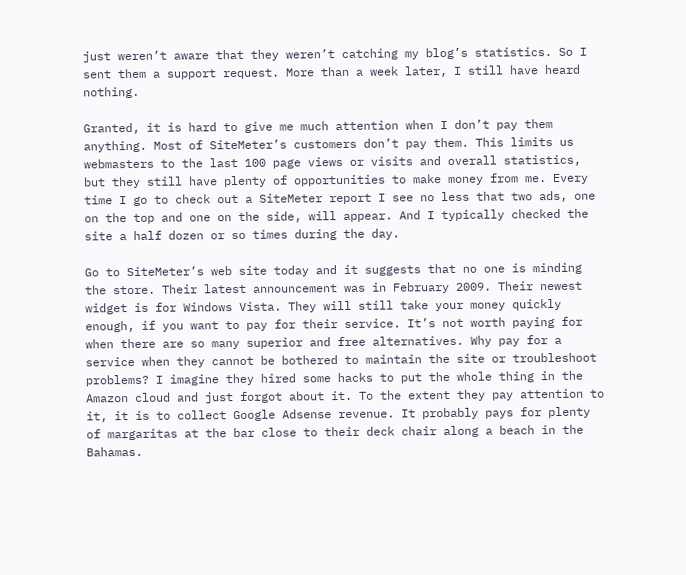just weren’t aware that they weren’t catching my blog’s statistics. So I sent them a support request. More than a week later, I still have heard nothing.

Granted, it is hard to give me much attention when I don’t pay them anything. Most of SiteMeter’s customers don’t pay them. This limits us webmasters to the last 100 page views or visits and overall statistics, but they still have plenty of opportunities to make money from me. Every time I go to check out a SiteMeter report I see no less that two ads, one on the top and one on the side, will appear. And I typically checked the site a half dozen or so times during the day.

Go to SiteMeter’s web site today and it suggests that no one is minding the store. Their latest announcement was in February 2009. Their newest widget is for Windows Vista. They will still take your money quickly enough, if you want to pay for their service. It’s not worth paying for when there are so many superior and free alternatives. Why pay for a service when they cannot be bothered to maintain the site or troubleshoot problems? I imagine they hired some hacks to put the whole thing in the Amazon cloud and just forgot about it. To the extent they pay attention to it, it is to collect Google Adsense revenue. It probably pays for plenty of margaritas at the bar close to their deck chair along a beach in the Bahamas.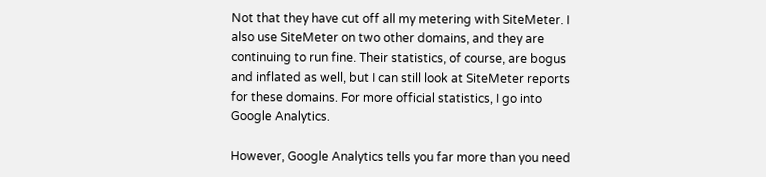Not that they have cut off all my metering with SiteMeter. I also use SiteMeter on two other domains, and they are continuing to run fine. Their statistics, of course, are bogus and inflated as well, but I can still look at SiteMeter reports for these domains. For more official statistics, I go into Google Analytics.

However, Google Analytics tells you far more than you need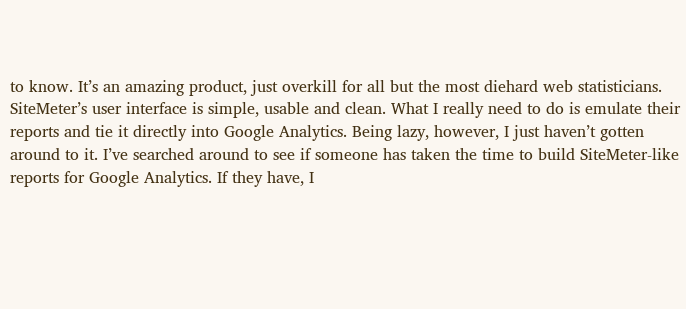to know. It’s an amazing product, just overkill for all but the most diehard web statisticians. SiteMeter’s user interface is simple, usable and clean. What I really need to do is emulate their reports and tie it directly into Google Analytics. Being lazy, however, I just haven’t gotten around to it. I’ve searched around to see if someone has taken the time to build SiteMeter-like reports for Google Analytics. If they have, I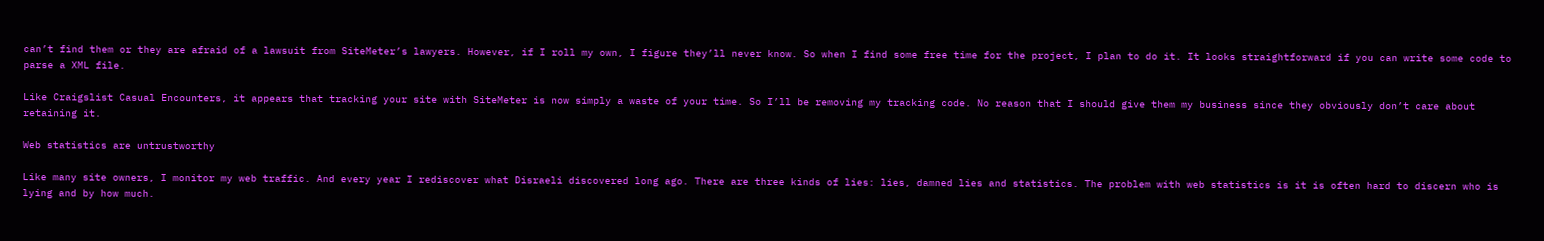can’t find them or they are afraid of a lawsuit from SiteMeter’s lawyers. However, if I roll my own, I figure they’ll never know. So when I find some free time for the project, I plan to do it. It looks straightforward if you can write some code to parse a XML file.

Like Craigslist Casual Encounters, it appears that tracking your site with SiteMeter is now simply a waste of your time. So I’ll be removing my tracking code. No reason that I should give them my business since they obviously don’t care about retaining it.

Web statistics are untrustworthy

Like many site owners, I monitor my web traffic. And every year I rediscover what Disraeli discovered long ago. There are three kinds of lies: lies, damned lies and statistics. The problem with web statistics is it is often hard to discern who is lying and by how much.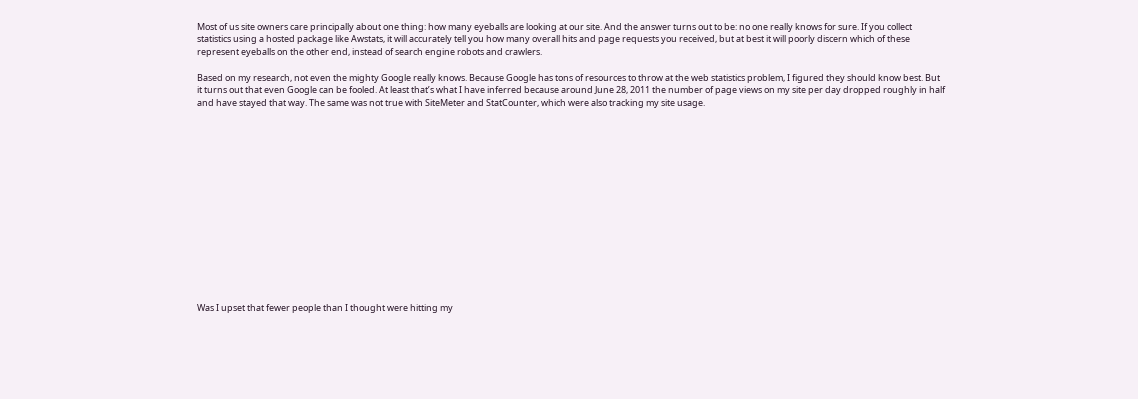Most of us site owners care principally about one thing: how many eyeballs are looking at our site. And the answer turns out to be: no one really knows for sure. If you collect statistics using a hosted package like Awstats, it will accurately tell you how many overall hits and page requests you received, but at best it will poorly discern which of these represent eyeballs on the other end, instead of search engine robots and crawlers.

Based on my research, not even the mighty Google really knows. Because Google has tons of resources to throw at the web statistics problem, I figured they should know best. But it turns out that even Google can be fooled. At least that’s what I have inferred because around June 28, 2011 the number of page views on my site per day dropped roughly in half and have stayed that way. The same was not true with SiteMeter and StatCounter, which were also tracking my site usage.















Was I upset that fewer people than I thought were hitting my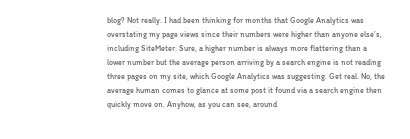blog? Not really. I had been thinking for months that Google Analytics was overstating my page views since their numbers were higher than anyone else’s, including SiteMeter. Sure, a higher number is always more flattering than a lower number but the average person arriving by a search engine is not reading three pages on my site, which Google Analytics was suggesting. Get real. No, the average human comes to glance at some post it found via a search engine then quickly move on. Anyhow, as you can see, around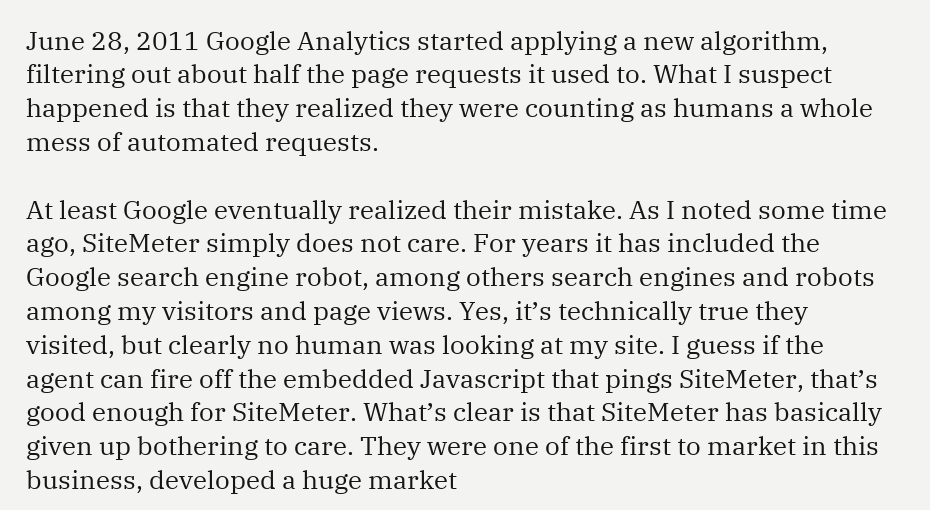June 28, 2011 Google Analytics started applying a new algorithm, filtering out about half the page requests it used to. What I suspect happened is that they realized they were counting as humans a whole mess of automated requests.

At least Google eventually realized their mistake. As I noted some time ago, SiteMeter simply does not care. For years it has included the Google search engine robot, among others search engines and robots among my visitors and page views. Yes, it’s technically true they visited, but clearly no human was looking at my site. I guess if the agent can fire off the embedded Javascript that pings SiteMeter, that’s good enough for SiteMeter. What’s clear is that SiteMeter has basically given up bothering to care. They were one of the first to market in this business, developed a huge market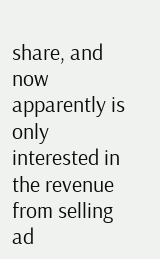share, and now apparently is only interested in the revenue from selling ad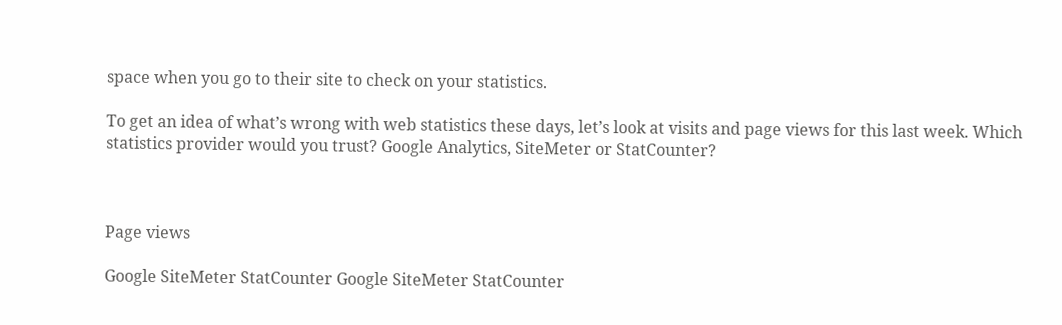space when you go to their site to check on your statistics.

To get an idea of what’s wrong with web statistics these days, let’s look at visits and page views for this last week. Which statistics provider would you trust? Google Analytics, SiteMeter or StatCounter?



Page views

Google SiteMeter StatCounter Google SiteMeter StatCounter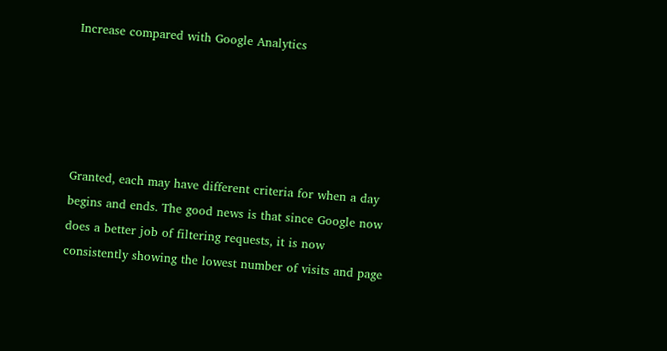Increase compared with Google Analytics





Granted, each may have different criteria for when a day begins and ends. The good news is that since Google now does a better job of filtering requests, it is now consistently showing the lowest number of visits and page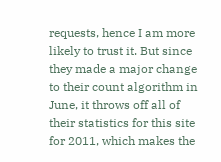requests, hence I am more likely to trust it. But since they made a major change to their count algorithm in June, it throws off all of their statistics for this site for 2011, which makes the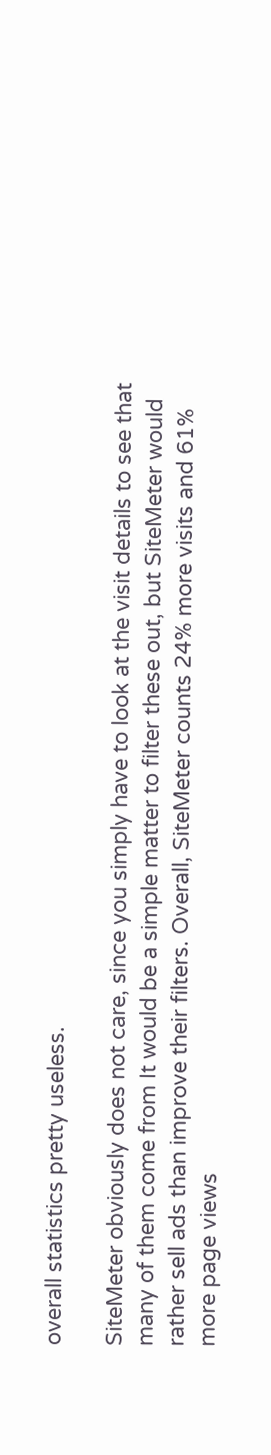overall statistics pretty useless.

SiteMeter obviously does not care, since you simply have to look at the visit details to see that many of them come from It would be a simple matter to filter these out, but SiteMeter would rather sell ads than improve their filters. Overall, SiteMeter counts 24% more visits and 61% more page views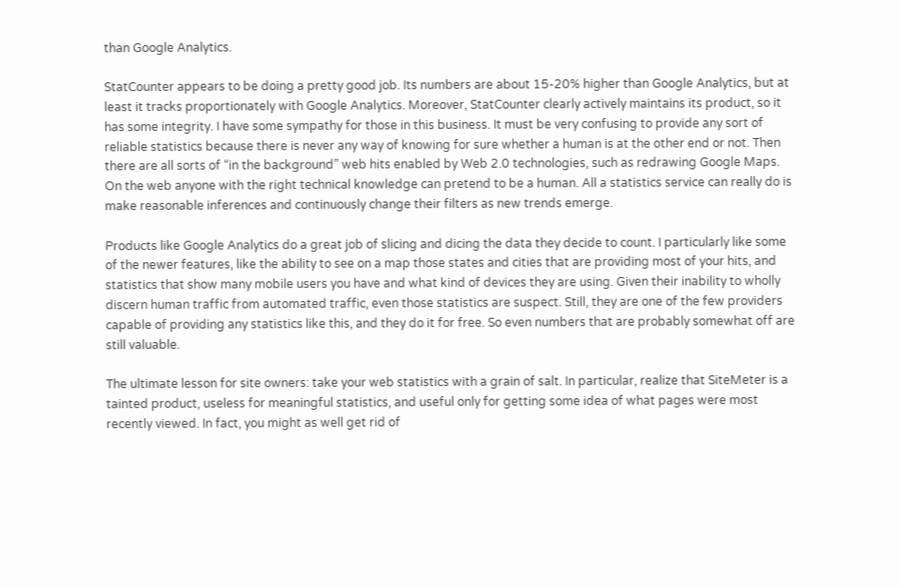than Google Analytics.

StatCounter appears to be doing a pretty good job. Its numbers are about 15-20% higher than Google Analytics, but at least it tracks proportionately with Google Analytics. Moreover, StatCounter clearly actively maintains its product, so it has some integrity. I have some sympathy for those in this business. It must be very confusing to provide any sort of reliable statistics because there is never any way of knowing for sure whether a human is at the other end or not. Then there are all sorts of “in the background” web hits enabled by Web 2.0 technologies, such as redrawing Google Maps. On the web anyone with the right technical knowledge can pretend to be a human. All a statistics service can really do is make reasonable inferences and continuously change their filters as new trends emerge.

Products like Google Analytics do a great job of slicing and dicing the data they decide to count. I particularly like some of the newer features, like the ability to see on a map those states and cities that are providing most of your hits, and statistics that show many mobile users you have and what kind of devices they are using. Given their inability to wholly discern human traffic from automated traffic, even those statistics are suspect. Still, they are one of the few providers capable of providing any statistics like this, and they do it for free. So even numbers that are probably somewhat off are still valuable.

The ultimate lesson for site owners: take your web statistics with a grain of salt. In particular, realize that SiteMeter is a tainted product, useless for meaningful statistics, and useful only for getting some idea of what pages were most recently viewed. In fact, you might as well get rid of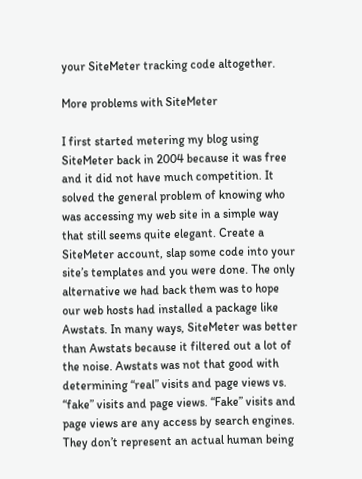your SiteMeter tracking code altogether.

More problems with SiteMeter

I first started metering my blog using SiteMeter back in 2004 because it was free and it did not have much competition. It solved the general problem of knowing who was accessing my web site in a simple way that still seems quite elegant. Create a SiteMeter account, slap some code into your site’s templates and you were done. The only alternative we had back them was to hope our web hosts had installed a package like Awstats. In many ways, SiteMeter was better than Awstats because it filtered out a lot of the noise. Awstats was not that good with determining “real” visits and page views vs. “fake” visits and page views. “Fake” visits and page views are any access by search engines. They don’t represent an actual human being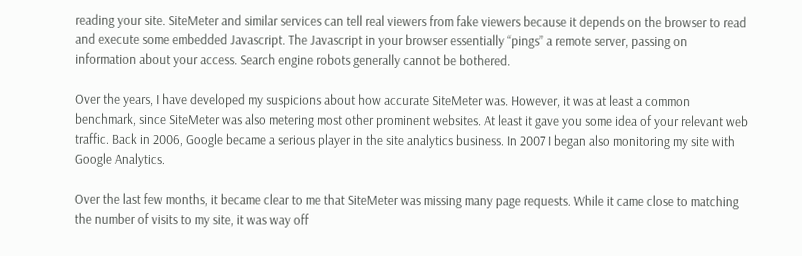reading your site. SiteMeter and similar services can tell real viewers from fake viewers because it depends on the browser to read and execute some embedded Javascript. The Javascript in your browser essentially “pings” a remote server, passing on information about your access. Search engine robots generally cannot be bothered.

Over the years, I have developed my suspicions about how accurate SiteMeter was. However, it was at least a common benchmark, since SiteMeter was also metering most other prominent websites. At least it gave you some idea of your relevant web traffic. Back in 2006, Google became a serious player in the site analytics business. In 2007 I began also monitoring my site with Google Analytics.

Over the last few months, it became clear to me that SiteMeter was missing many page requests. While it came close to matching the number of visits to my site, it was way off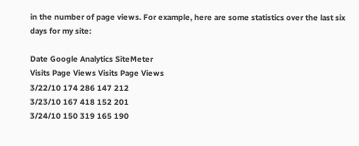in the number of page views. For example, here are some statistics over the last six days for my site:

Date Google Analytics SiteMeter
Visits Page Views Visits Page Views
3/22/10 174 286 147 212
3/23/10 167 418 152 201
3/24/10 150 319 165 190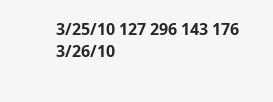3/25/10 127 296 143 176
3/26/10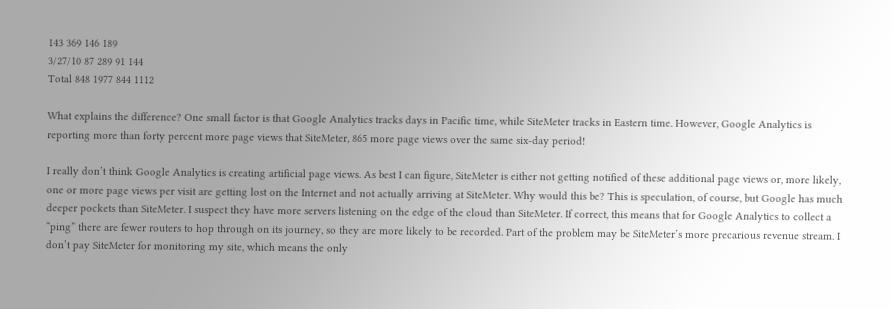143 369 146 189
3/27/10 87 289 91 144
Total 848 1977 844 1112

What explains the difference? One small factor is that Google Analytics tracks days in Pacific time, while SiteMeter tracks in Eastern time. However, Google Analytics is reporting more than forty percent more page views that SiteMeter, 865 more page views over the same six-day period!

I really don’t think Google Analytics is creating artificial page views. As best I can figure, SiteMeter is either not getting notified of these additional page views or, more likely, one or more page views per visit are getting lost on the Internet and not actually arriving at SiteMeter. Why would this be? This is speculation, of course, but Google has much deeper pockets than SiteMeter. I suspect they have more servers listening on the edge of the cloud than SiteMeter. If correct, this means that for Google Analytics to collect a “ping” there are fewer routers to hop through on its journey, so they are more likely to be recorded. Part of the problem may be SiteMeter’s more precarious revenue stream. I don’t pay SiteMeter for monitoring my site, which means the only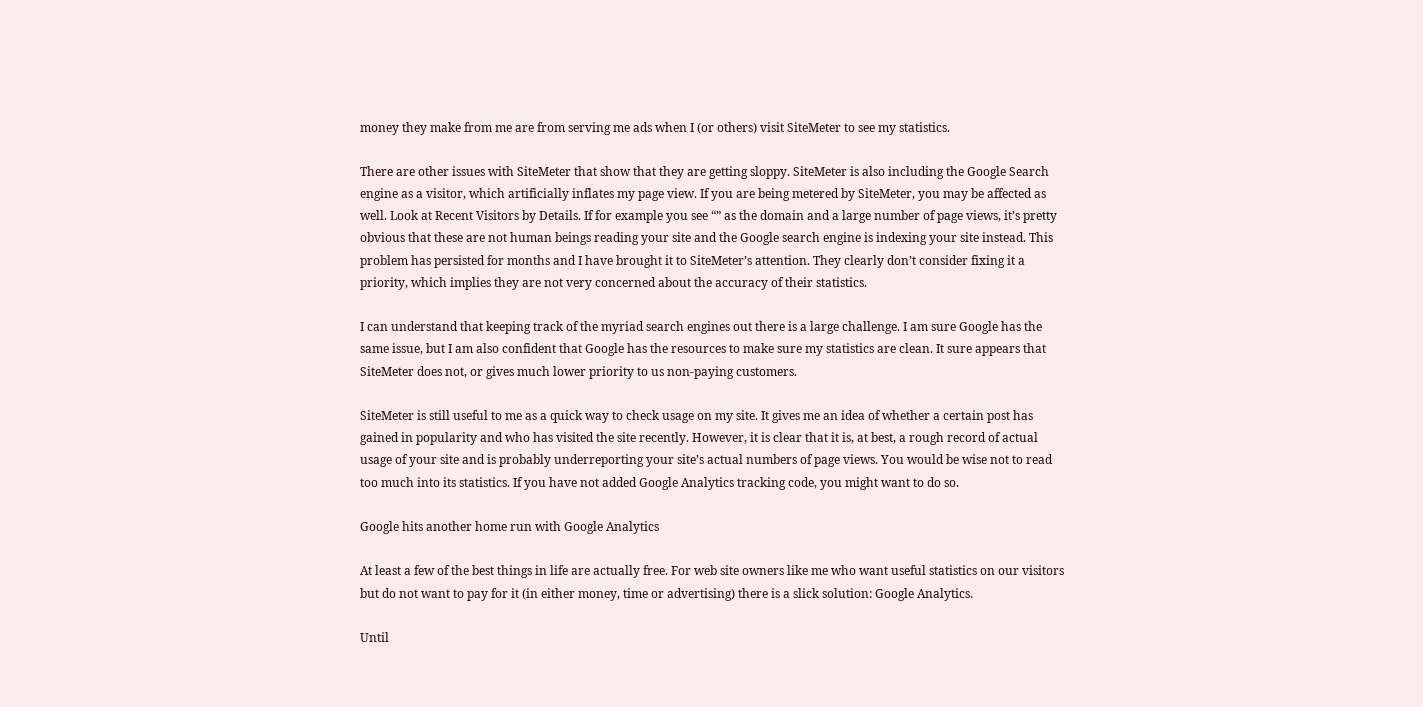money they make from me are from serving me ads when I (or others) visit SiteMeter to see my statistics.

There are other issues with SiteMeter that show that they are getting sloppy. SiteMeter is also including the Google Search engine as a visitor, which artificially inflates my page view. If you are being metered by SiteMeter, you may be affected as well. Look at Recent Visitors by Details. If for example you see “” as the domain and a large number of page views, it’s pretty obvious that these are not human beings reading your site and the Google search engine is indexing your site instead. This problem has persisted for months and I have brought it to SiteMeter’s attention. They clearly don’t consider fixing it a priority, which implies they are not very concerned about the accuracy of their statistics.

I can understand that keeping track of the myriad search engines out there is a large challenge. I am sure Google has the same issue, but I am also confident that Google has the resources to make sure my statistics are clean. It sure appears that SiteMeter does not, or gives much lower priority to us non-paying customers.

SiteMeter is still useful to me as a quick way to check usage on my site. It gives me an idea of whether a certain post has gained in popularity and who has visited the site recently. However, it is clear that it is, at best, a rough record of actual usage of your site and is probably underreporting your site’s actual numbers of page views. You would be wise not to read too much into its statistics. If you have not added Google Analytics tracking code, you might want to do so.

Google hits another home run with Google Analytics

At least a few of the best things in life are actually free. For web site owners like me who want useful statistics on our visitors but do not want to pay for it (in either money, time or advertising) there is a slick solution: Google Analytics.

Until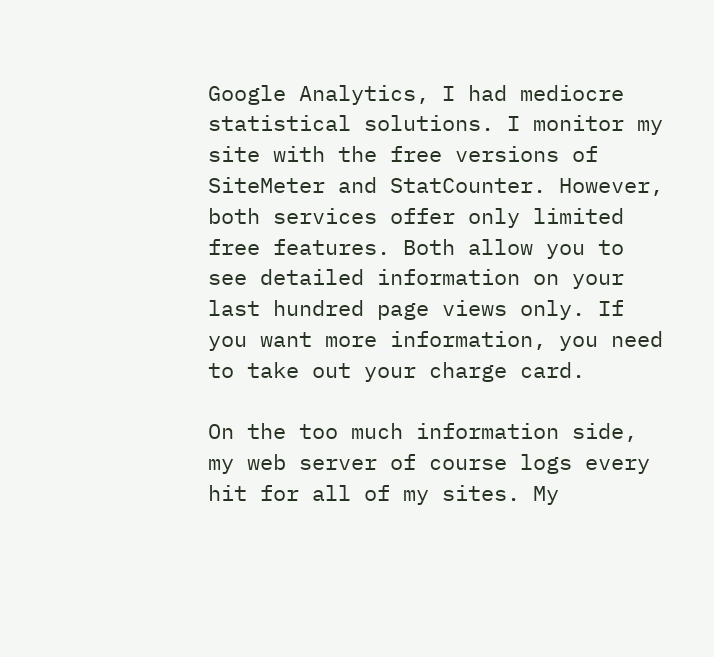Google Analytics, I had mediocre statistical solutions. I monitor my site with the free versions of SiteMeter and StatCounter. However, both services offer only limited free features. Both allow you to see detailed information on your last hundred page views only. If you want more information, you need to take out your charge card.

On the too much information side, my web server of course logs every hit for all of my sites. My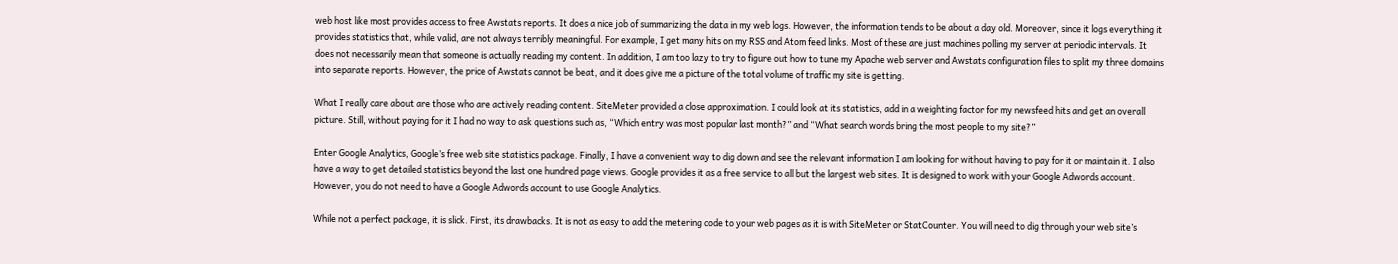web host like most provides access to free Awstats reports. It does a nice job of summarizing the data in my web logs. However, the information tends to be about a day old. Moreover, since it logs everything it provides statistics that, while valid, are not always terribly meaningful. For example, I get many hits on my RSS and Atom feed links. Most of these are just machines polling my server at periodic intervals. It does not necessarily mean that someone is actually reading my content. In addition, I am too lazy to try to figure out how to tune my Apache web server and Awstats configuration files to split my three domains into separate reports. However, the price of Awstats cannot be beat, and it does give me a picture of the total volume of traffic my site is getting.

What I really care about are those who are actively reading content. SiteMeter provided a close approximation. I could look at its statistics, add in a weighting factor for my newsfeed hits and get an overall picture. Still, without paying for it I had no way to ask questions such as, “Which entry was most popular last month?” and “What search words bring the most people to my site?”

Enter Google Analytics, Google’s free web site statistics package. Finally, I have a convenient way to dig down and see the relevant information I am looking for without having to pay for it or maintain it. I also have a way to get detailed statistics beyond the last one hundred page views. Google provides it as a free service to all but the largest web sites. It is designed to work with your Google Adwords account. However, you do not need to have a Google Adwords account to use Google Analytics.

While not a perfect package, it is slick. First, its drawbacks. It is not as easy to add the metering code to your web pages as it is with SiteMeter or StatCounter. You will need to dig through your web site’s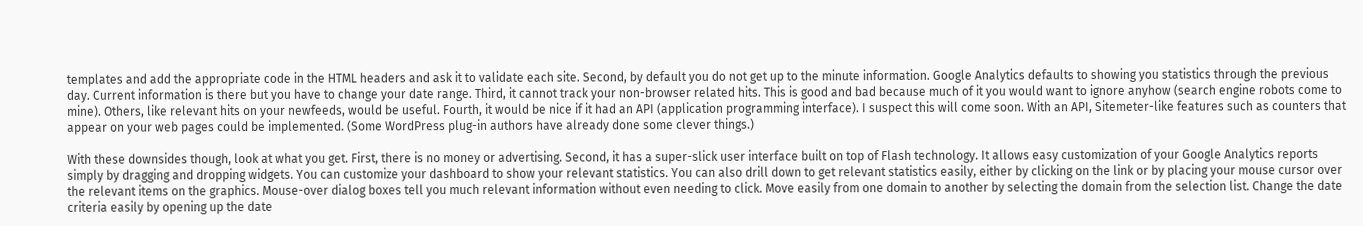templates and add the appropriate code in the HTML headers and ask it to validate each site. Second, by default you do not get up to the minute information. Google Analytics defaults to showing you statistics through the previous day. Current information is there but you have to change your date range. Third, it cannot track your non-browser related hits. This is good and bad because much of it you would want to ignore anyhow (search engine robots come to mine). Others, like relevant hits on your newfeeds, would be useful. Fourth, it would be nice if it had an API (application programming interface). I suspect this will come soon. With an API, Sitemeter-like features such as counters that appear on your web pages could be implemented. (Some WordPress plug-in authors have already done some clever things.)

With these downsides though, look at what you get. First, there is no money or advertising. Second, it has a super-slick user interface built on top of Flash technology. It allows easy customization of your Google Analytics reports simply by dragging and dropping widgets. You can customize your dashboard to show your relevant statistics. You can also drill down to get relevant statistics easily, either by clicking on the link or by placing your mouse cursor over the relevant items on the graphics. Mouse-over dialog boxes tell you much relevant information without even needing to click. Move easily from one domain to another by selecting the domain from the selection list. Change the date criteria easily by opening up the date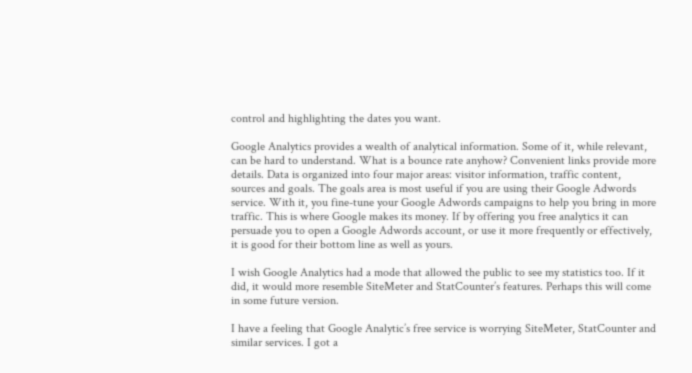control and highlighting the dates you want.

Google Analytics provides a wealth of analytical information. Some of it, while relevant, can be hard to understand. What is a bounce rate anyhow? Convenient links provide more details. Data is organized into four major areas: visitor information, traffic content, sources and goals. The goals area is most useful if you are using their Google Adwords service. With it, you fine-tune your Google Adwords campaigns to help you bring in more traffic. This is where Google makes its money. If by offering you free analytics it can persuade you to open a Google Adwords account, or use it more frequently or effectively, it is good for their bottom line as well as yours.

I wish Google Analytics had a mode that allowed the public to see my statistics too. If it did, it would more resemble SiteMeter and StatCounter’s features. Perhaps this will come in some future version.

I have a feeling that Google Analytic’s free service is worrying SiteMeter, StatCounter and similar services. I got a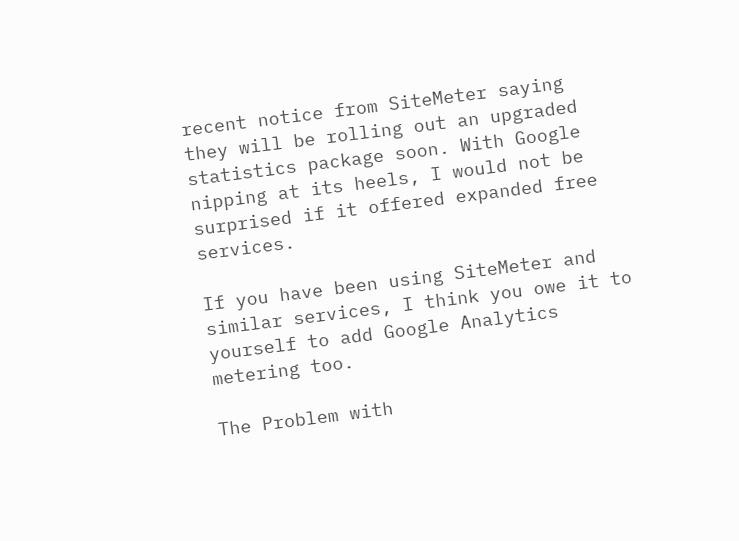recent notice from SiteMeter saying they will be rolling out an upgraded statistics package soon. With Google nipping at its heels, I would not be surprised if it offered expanded free services.

If you have been using SiteMeter and similar services, I think you owe it to yourself to add Google Analytics metering too.

The Problem with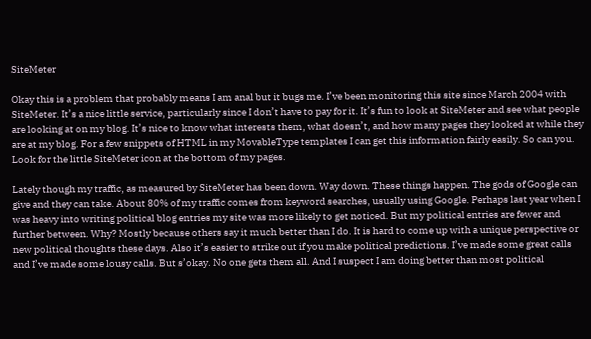SiteMeter

Okay this is a problem that probably means I am anal but it bugs me. I’ve been monitoring this site since March 2004 with SiteMeter. It’s a nice little service, particularly since I don’t have to pay for it. It’s fun to look at SiteMeter and see what people are looking at on my blog. It’s nice to know what interests them, what doesn’t, and how many pages they looked at while they are at my blog. For a few snippets of HTML in my MovableType templates I can get this information fairly easily. So can you. Look for the little SiteMeter icon at the bottom of my pages.

Lately though my traffic, as measured by SiteMeter has been down. Way down. These things happen. The gods of Google can give and they can take. About 80% of my traffic comes from keyword searches, usually using Google. Perhaps last year when I was heavy into writing political blog entries my site was more likely to get noticed. But my political entries are fewer and further between. Why? Mostly because others say it much better than I do. It is hard to come up with a unique perspective or new political thoughts these days. Also it’s easier to strike out if you make political predictions. I’ve made some great calls and I’ve made some lousy calls. But s’okay. No one gets them all. And I suspect I am doing better than most political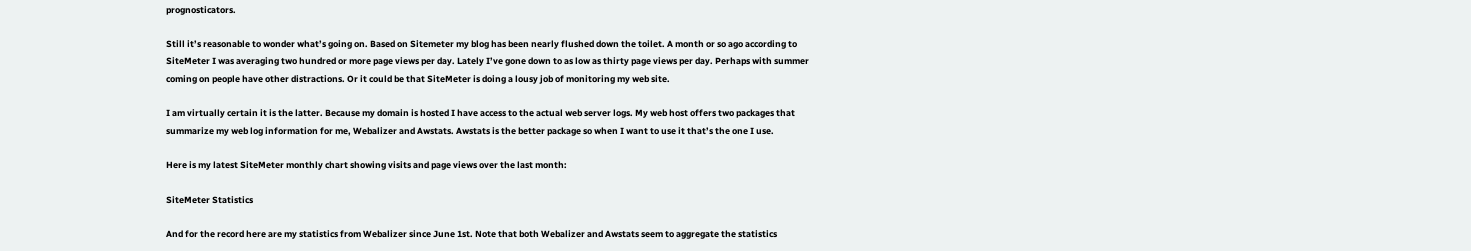prognosticators.

Still it’s reasonable to wonder what’s going on. Based on Sitemeter my blog has been nearly flushed down the toilet. A month or so ago according to SiteMeter I was averaging two hundred or more page views per day. Lately I’ve gone down to as low as thirty page views per day. Perhaps with summer coming on people have other distractions. Or it could be that SiteMeter is doing a lousy job of monitoring my web site.

I am virtually certain it is the latter. Because my domain is hosted I have access to the actual web server logs. My web host offers two packages that summarize my web log information for me, Webalizer and Awstats. Awstats is the better package so when I want to use it that’s the one I use.

Here is my latest SiteMeter monthly chart showing visits and page views over the last month:

SiteMeter Statistics

And for the record here are my statistics from Webalizer since June 1st. Note that both Webalizer and Awstats seem to aggregate the statistics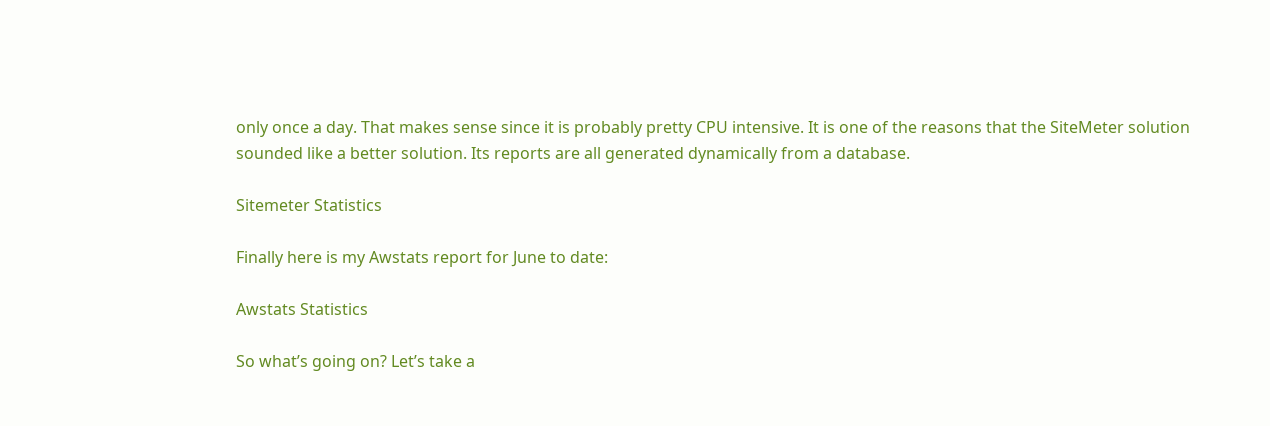only once a day. That makes sense since it is probably pretty CPU intensive. It is one of the reasons that the SiteMeter solution sounded like a better solution. Its reports are all generated dynamically from a database.

Sitemeter Statistics

Finally here is my Awstats report for June to date:

Awstats Statistics

So what’s going on? Let’s take a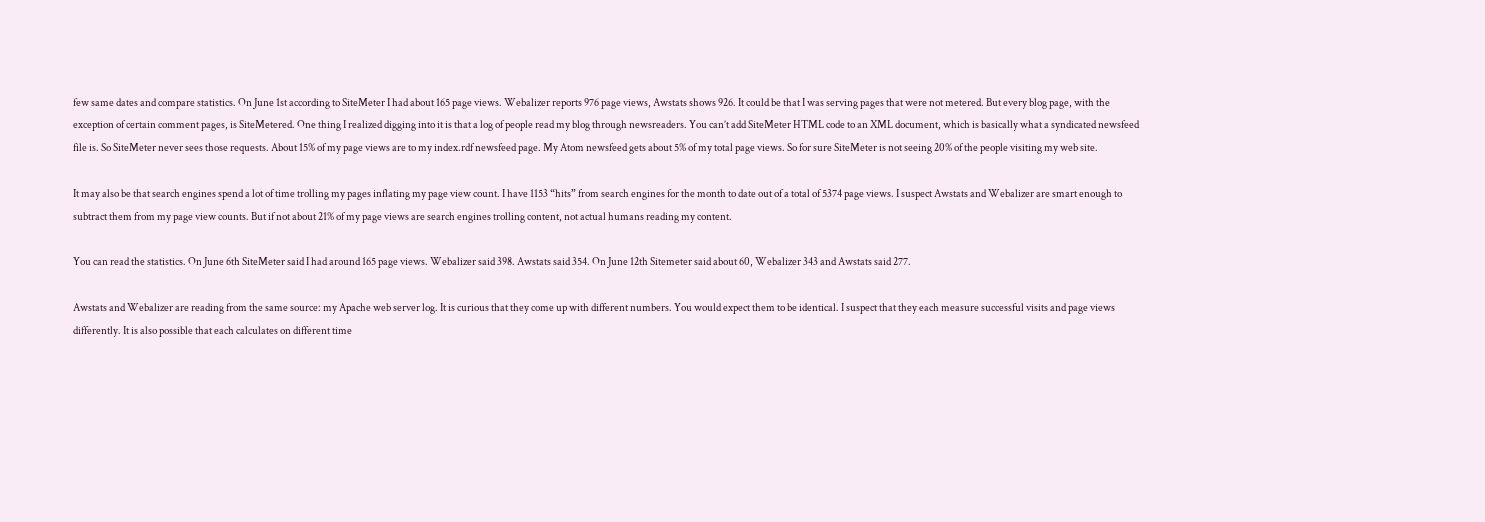few same dates and compare statistics. On June 1st according to SiteMeter I had about 165 page views. Webalizer reports 976 page views, Awstats shows 926. It could be that I was serving pages that were not metered. But every blog page, with the exception of certain comment pages, is SiteMetered. One thing I realized digging into it is that a log of people read my blog through newsreaders. You can’t add SiteMeter HTML code to an XML document, which is basically what a syndicated newsfeed file is. So SiteMeter never sees those requests. About 15% of my page views are to my index.rdf newsfeed page. My Atom newsfeed gets about 5% of my total page views. So for sure SiteMeter is not seeing 20% of the people visiting my web site.

It may also be that search engines spend a lot of time trolling my pages inflating my page view count. I have 1153 “hits” from search engines for the month to date out of a total of 5374 page views. I suspect Awstats and Webalizer are smart enough to subtract them from my page view counts. But if not about 21% of my page views are search engines trolling content, not actual humans reading my content.

You can read the statistics. On June 6th SiteMeter said I had around 165 page views. Webalizer said 398. Awstats said 354. On June 12th Sitemeter said about 60, Webalizer 343 and Awstats said 277.

Awstats and Webalizer are reading from the same source: my Apache web server log. It is curious that they come up with different numbers. You would expect them to be identical. I suspect that they each measure successful visits and page views differently. It is also possible that each calculates on different time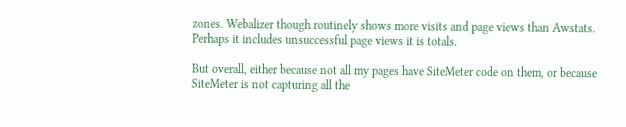zones. Webalizer though routinely shows more visits and page views than Awstats. Perhaps it includes unsuccessful page views it is totals.

But overall, either because not all my pages have SiteMeter code on them, or because SiteMeter is not capturing all the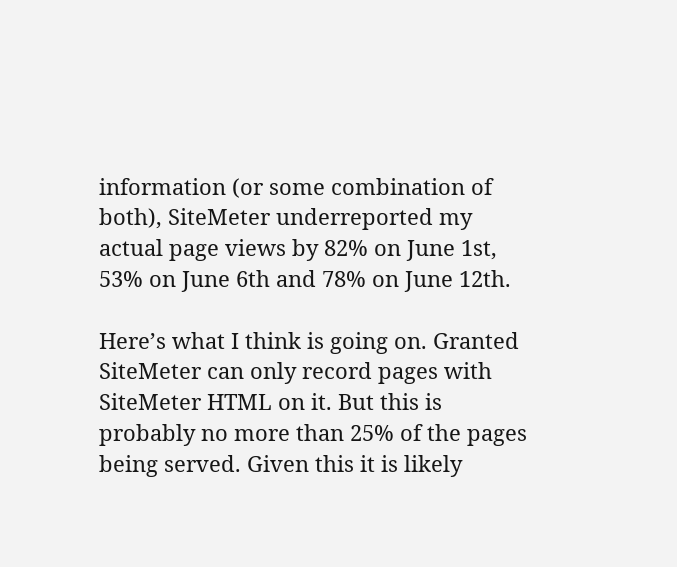information (or some combination of both), SiteMeter underreported my actual page views by 82% on June 1st, 53% on June 6th and 78% on June 12th.

Here’s what I think is going on. Granted SiteMeter can only record pages with SiteMeter HTML on it. But this is probably no more than 25% of the pages being served. Given this it is likely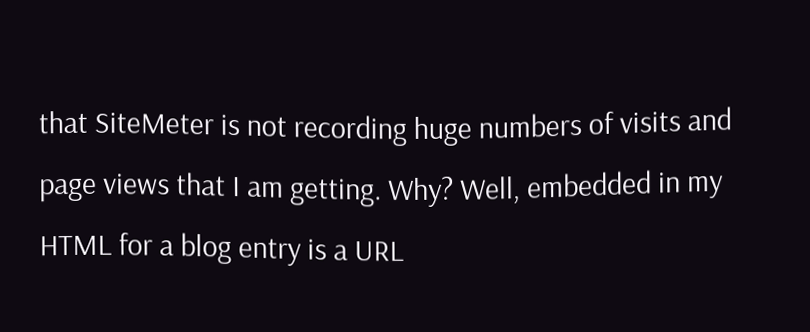that SiteMeter is not recording huge numbers of visits and page views that I am getting. Why? Well, embedded in my HTML for a blog entry is a URL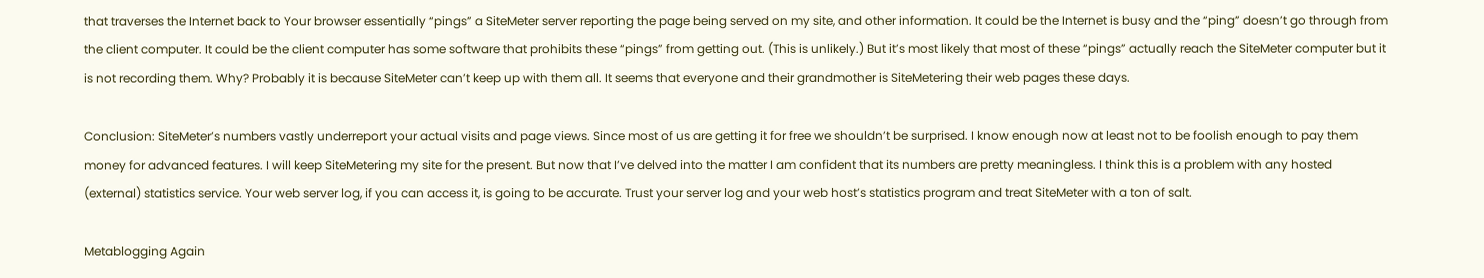that traverses the Internet back to Your browser essentially “pings” a SiteMeter server reporting the page being served on my site, and other information. It could be the Internet is busy and the “ping” doesn’t go through from the client computer. It could be the client computer has some software that prohibits these “pings” from getting out. (This is unlikely.) But it’s most likely that most of these “pings” actually reach the SiteMeter computer but it is not recording them. Why? Probably it is because SiteMeter can’t keep up with them all. It seems that everyone and their grandmother is SiteMetering their web pages these days.

Conclusion: SiteMeter’s numbers vastly underreport your actual visits and page views. Since most of us are getting it for free we shouldn’t be surprised. I know enough now at least not to be foolish enough to pay them money for advanced features. I will keep SiteMetering my site for the present. But now that I’ve delved into the matter I am confident that its numbers are pretty meaningless. I think this is a problem with any hosted (external) statistics service. Your web server log, if you can access it, is going to be accurate. Trust your server log and your web host’s statistics program and treat SiteMeter with a ton of salt.

Metablogging Again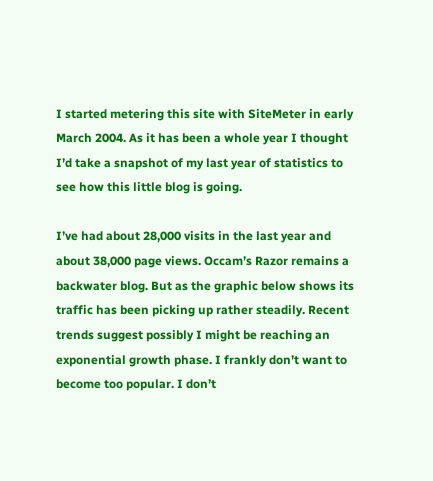I started metering this site with SiteMeter in early March 2004. As it has been a whole year I thought I’d take a snapshot of my last year of statistics to see how this little blog is going.

I’ve had about 28,000 visits in the last year and about 38,000 page views. Occam’s Razor remains a backwater blog. But as the graphic below shows its traffic has been picking up rather steadily. Recent trends suggest possibly I might be reaching an exponential growth phase. I frankly don’t want to become too popular. I don’t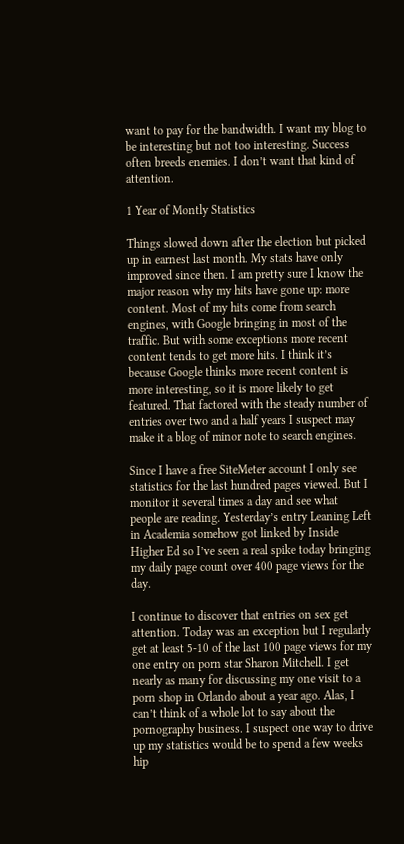want to pay for the bandwidth. I want my blog to be interesting but not too interesting. Success often breeds enemies. I don’t want that kind of attention.

1 Year of Montly Statistics

Things slowed down after the election but picked up in earnest last month. My stats have only improved since then. I am pretty sure I know the major reason why my hits have gone up: more content. Most of my hits come from search engines, with Google bringing in most of the traffic. But with some exceptions more recent content tends to get more hits. I think it’s because Google thinks more recent content is more interesting, so it is more likely to get featured. That factored with the steady number of entries over two and a half years I suspect may make it a blog of minor note to search engines.

Since I have a free SiteMeter account I only see statistics for the last hundred pages viewed. But I monitor it several times a day and see what people are reading. Yesterday’s entry Leaning Left in Academia somehow got linked by Inside Higher Ed so I’ve seen a real spike today bringing my daily page count over 400 page views for the day.

I continue to discover that entries on sex get attention. Today was an exception but I regularly get at least 5-10 of the last 100 page views for my one entry on porn star Sharon Mitchell. I get nearly as many for discussing my one visit to a porn shop in Orlando about a year ago. Alas, I can’t think of a whole lot to say about the pornography business. I suspect one way to drive up my statistics would be to spend a few weeks hip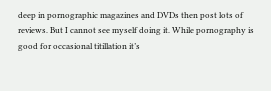deep in pornographic magazines and DVDs then post lots of reviews. But I cannot see myself doing it. While pornography is good for occasional titillation it’s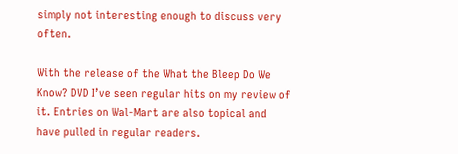simply not interesting enough to discuss very often.

With the release of the What the Bleep Do We Know? DVD I’ve seen regular hits on my review of it. Entries on Wal-Mart are also topical and have pulled in regular readers.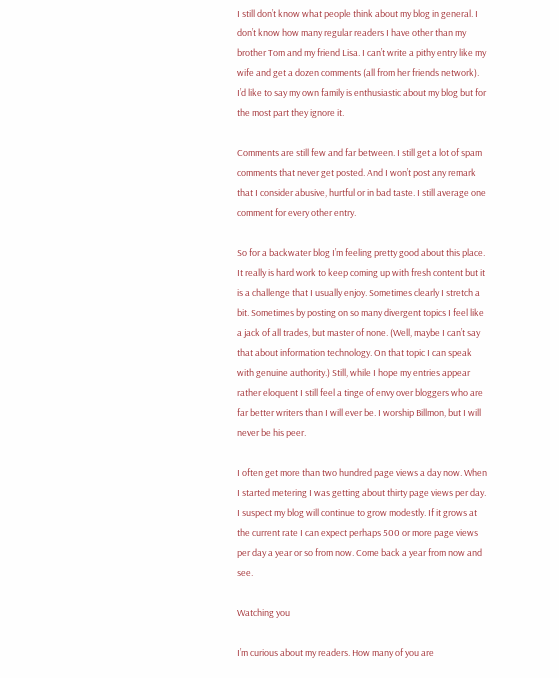I still don’t know what people think about my blog in general. I don’t know how many regular readers I have other than my brother Tom and my friend Lisa. I can’t write a pithy entry like my wife and get a dozen comments (all from her friends network). I’d like to say my own family is enthusiastic about my blog but for the most part they ignore it.

Comments are still few and far between. I still get a lot of spam comments that never get posted. And I won’t post any remark that I consider abusive, hurtful or in bad taste. I still average one comment for every other entry.

So for a backwater blog I’m feeling pretty good about this place. It really is hard work to keep coming up with fresh content but it is a challenge that I usually enjoy. Sometimes clearly I stretch a bit. Sometimes by posting on so many divergent topics I feel like a jack of all trades, but master of none. (Well, maybe I can’t say that about information technology. On that topic I can speak with genuine authority.) Still, while I hope my entries appear rather eloquent I still feel a tinge of envy over bloggers who are far better writers than I will ever be. I worship Billmon, but I will never be his peer.

I often get more than two hundred page views a day now. When I started metering I was getting about thirty page views per day. I suspect my blog will continue to grow modestly. If it grows at the current rate I can expect perhaps 500 or more page views per day a year or so from now. Come back a year from now and see.

Watching you

I’m curious about my readers. How many of you are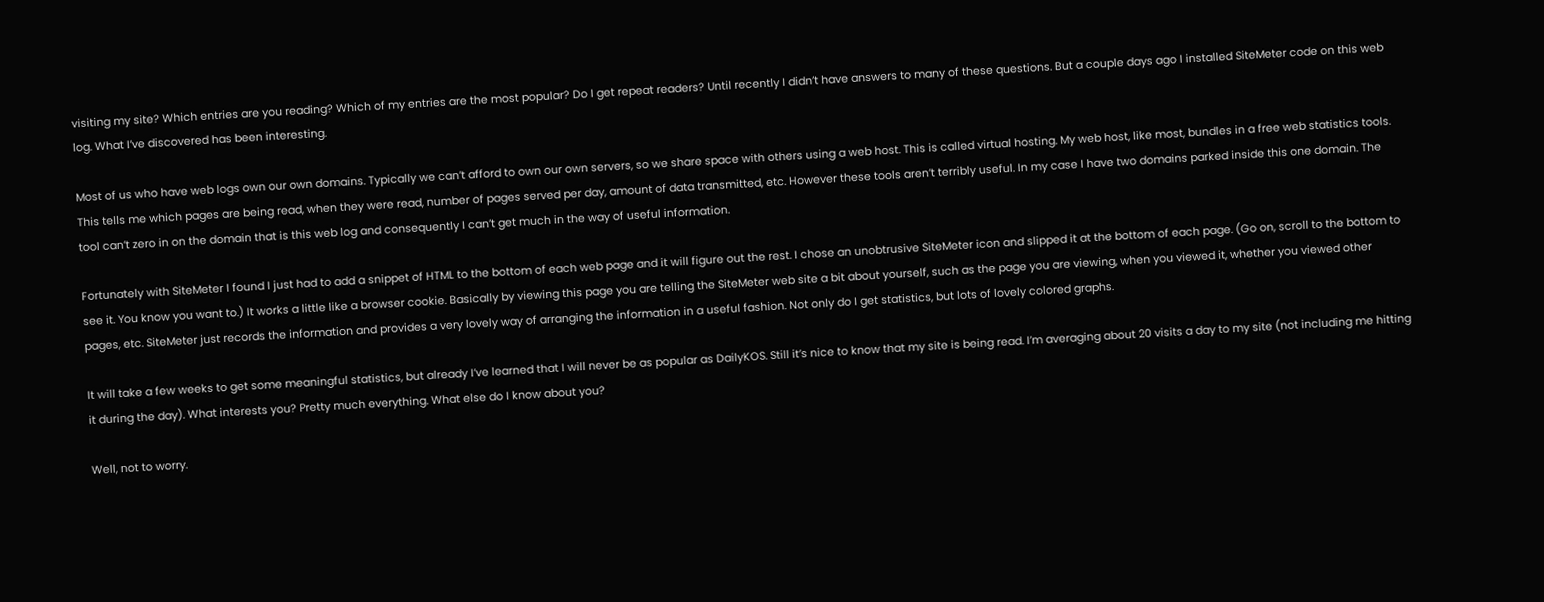visiting my site? Which entries are you reading? Which of my entries are the most popular? Do I get repeat readers? Until recently I didn’t have answers to many of these questions. But a couple days ago I installed SiteMeter code on this web log. What I’ve discovered has been interesting.

Most of us who have web logs own our own domains. Typically we can’t afford to own our own servers, so we share space with others using a web host. This is called virtual hosting. My web host, like most, bundles in a free web statistics tools. This tells me which pages are being read, when they were read, number of pages served per day, amount of data transmitted, etc. However these tools aren’t terribly useful. In my case I have two domains parked inside this one domain. The tool can’t zero in on the domain that is this web log and consequently I can’t get much in the way of useful information.

Fortunately with SiteMeter I found I just had to add a snippet of HTML to the bottom of each web page and it will figure out the rest. I chose an unobtrusive SiteMeter icon and slipped it at the bottom of each page. (Go on, scroll to the bottom to see it. You know you want to.) It works a little like a browser cookie. Basically by viewing this page you are telling the SiteMeter web site a bit about yourself, such as the page you are viewing, when you viewed it, whether you viewed other pages, etc. SiteMeter just records the information and provides a very lovely way of arranging the information in a useful fashion. Not only do I get statistics, but lots of lovely colored graphs.

It will take a few weeks to get some meaningful statistics, but already I’ve learned that I will never be as popular as DailyKOS. Still it’s nice to know that my site is being read. I’m averaging about 20 visits a day to my site (not including me hitting it during the day). What interests you? Pretty much everything. What else do I know about you?

Well, not to worry.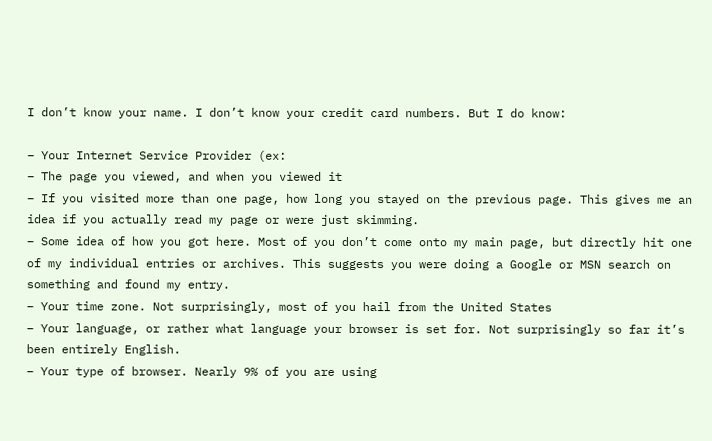I don’t know your name. I don’t know your credit card numbers. But I do know:

– Your Internet Service Provider (ex:
– The page you viewed, and when you viewed it
– If you visited more than one page, how long you stayed on the previous page. This gives me an idea if you actually read my page or were just skimming.
– Some idea of how you got here. Most of you don’t come onto my main page, but directly hit one of my individual entries or archives. This suggests you were doing a Google or MSN search on something and found my entry.
– Your time zone. Not surprisingly, most of you hail from the United States
– Your language, or rather what language your browser is set for. Not surprisingly so far it’s been entirely English.
– Your type of browser. Nearly 9% of you are using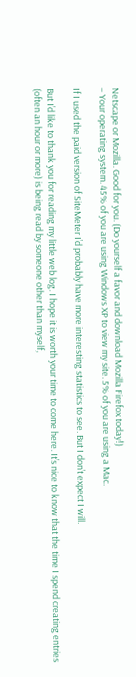Netscape or Mozilla. Good for you. (Do yourself a favor and download Mozilla Firefox today!)
– Your operating system. 45% of you are using Windows XP to view my site. 5% of you are using a Mac.

If I used the paid version of SiteMeter I’d probably have more interesting statistics to see. But I don’t expect I will.

But I’d like to thank you for reading my little web log. I hope it is worth your time to come here. It’s nice to know that the time I spend creating entries (often an hour or more) is being read by someone other than myself,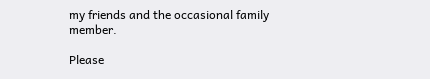my friends and the occasional family member.

Please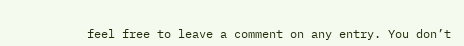feel free to leave a comment on any entry. You don’t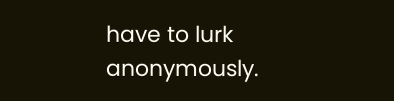have to lurk anonymously.